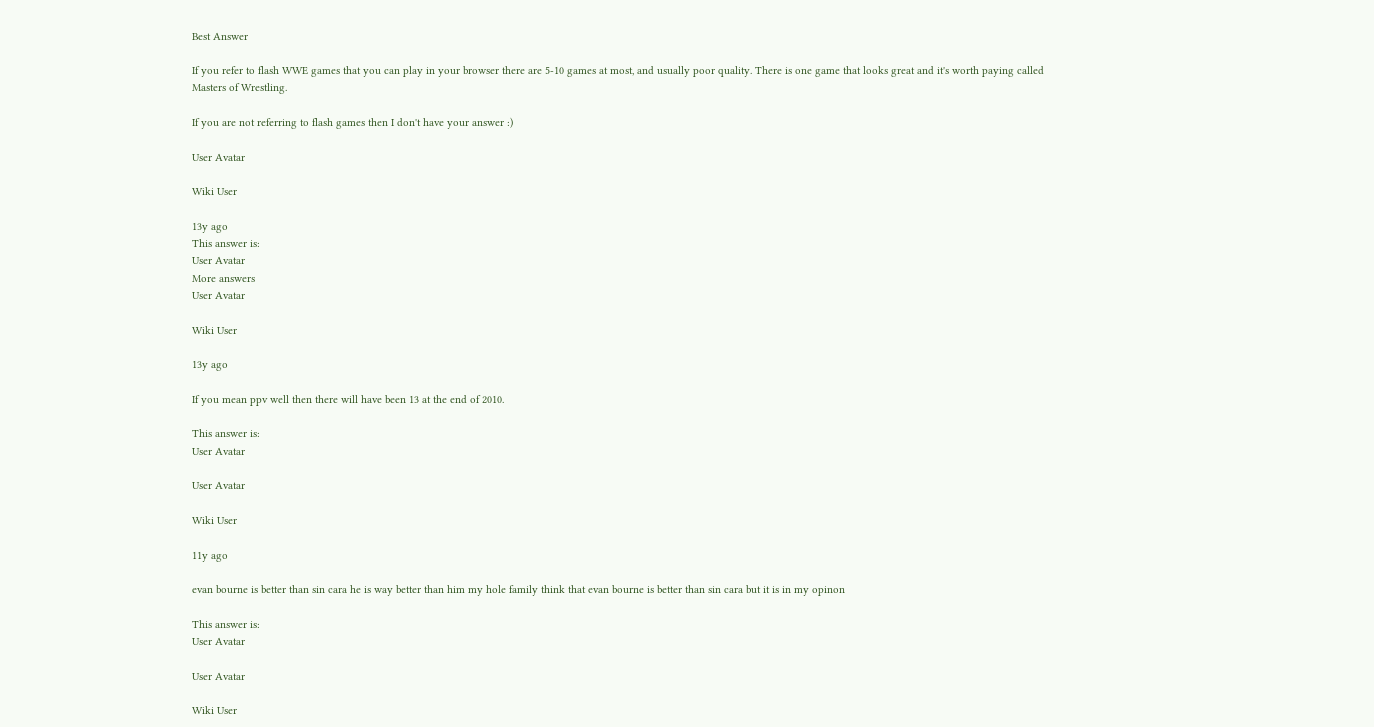Best Answer

If you refer to flash WWE games that you can play in your browser there are 5-10 games at most, and usually poor quality. There is one game that looks great and it's worth paying called Masters of Wrestling.

If you are not referring to flash games then I don't have your answer :)

User Avatar

Wiki User

13y ago
This answer is:
User Avatar
More answers
User Avatar

Wiki User

13y ago

If you mean ppv well then there will have been 13 at the end of 2010.

This answer is:
User Avatar

User Avatar

Wiki User

11y ago

evan bourne is better than sin cara he is way better than him my hole family think that evan bourne is better than sin cara but it is in my opinon

This answer is:
User Avatar

User Avatar

Wiki User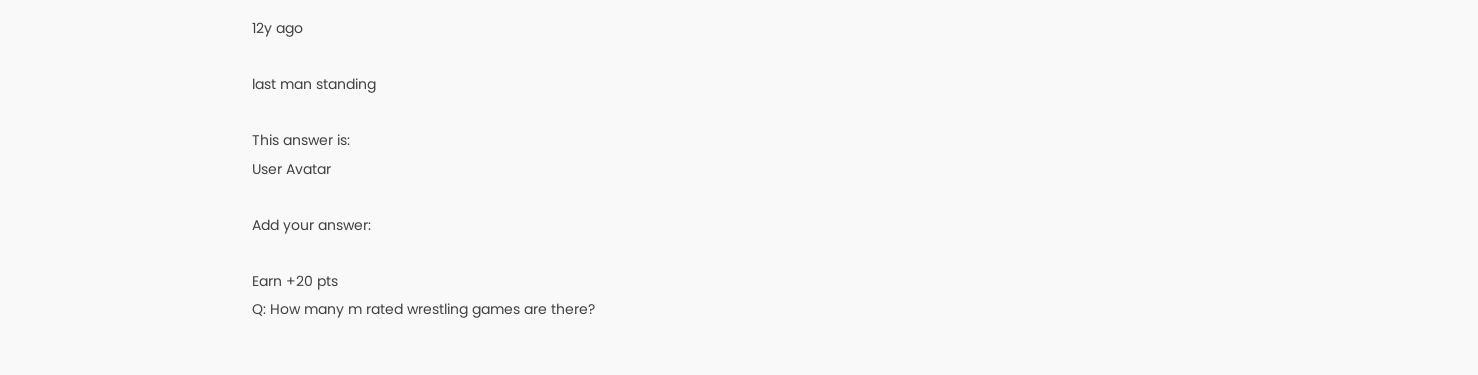12y ago

last man standing

This answer is:
User Avatar

Add your answer:

Earn +20 pts
Q: How many m rated wrestling games are there?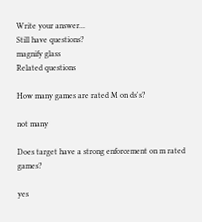Write your answer...
Still have questions?
magnify glass
Related questions

How many games are rated M on ds's?

not many

Does target have a strong enforcement on m rated games?

yes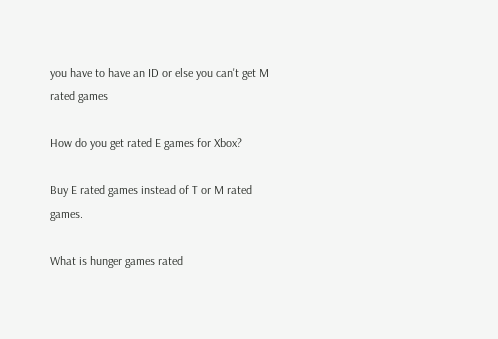you have to have an ID or else you can't get M rated games

How do you get rated E games for Xbox?

Buy E rated games instead of T or M rated games.

What is hunger games rated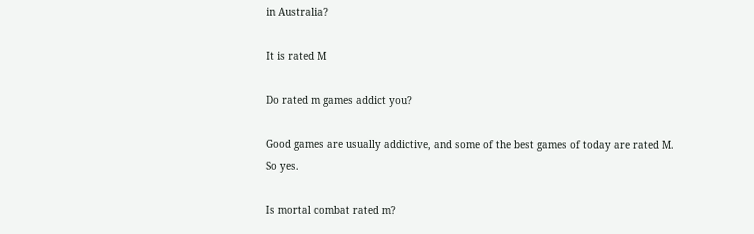in Australia?

It is rated M

Do rated m games addict you?

Good games are usually addictive, and some of the best games of today are rated M. So yes.

Is mortal combat rated m?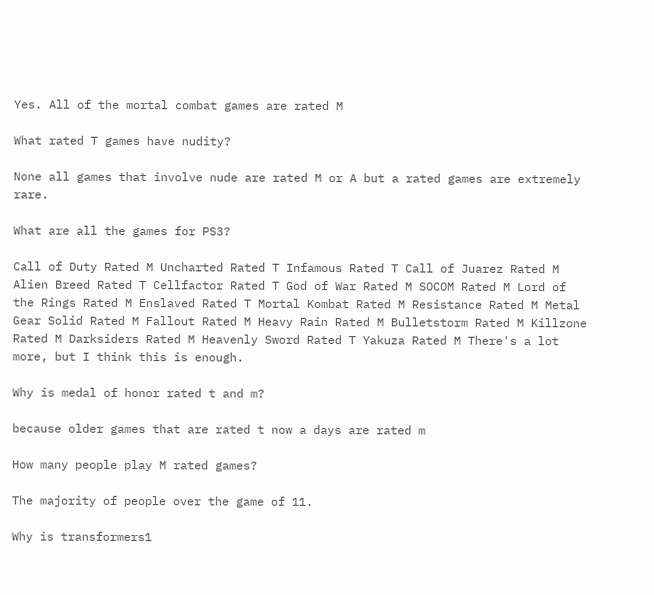Yes. All of the mortal combat games are rated M

What rated T games have nudity?

None all games that involve nude are rated M or A but a rated games are extremely rare.

What are all the games for PS3?

Call of Duty Rated M Uncharted Rated T Infamous Rated T Call of Juarez Rated M Alien Breed Rated T Cellfactor Rated T God of War Rated M SOCOM Rated M Lord of the Rings Rated M Enslaved Rated T Mortal Kombat Rated M Resistance Rated M Metal Gear Solid Rated M Fallout Rated M Heavy Rain Rated M Bulletstorm Rated M Killzone Rated M Darksiders Rated M Heavenly Sword Rated T Yakuza Rated M There's a lot more, but I think this is enough.

Why is medal of honor rated t and m?

because older games that are rated t now a days are rated m

How many people play M rated games?

The majority of people over the game of 11.

Why is transformers1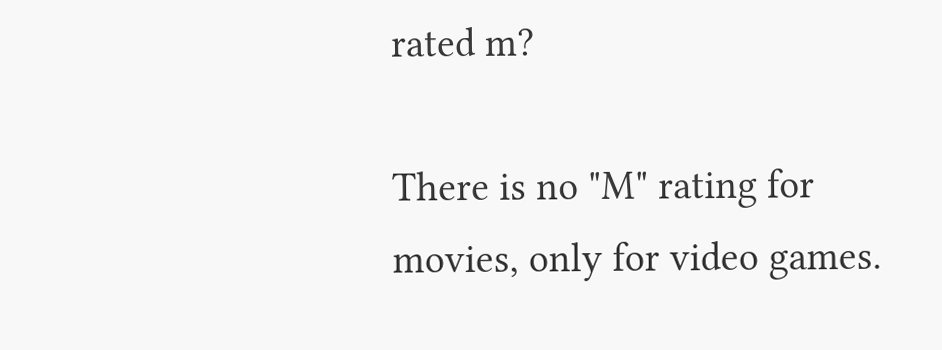rated m?

There is no "M" rating for movies, only for video games.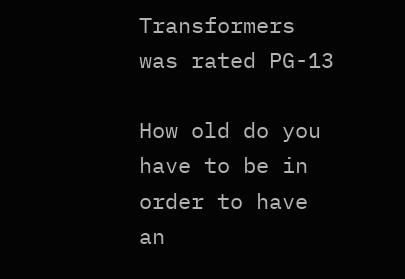Transformers was rated PG-13

How old do you have to be in order to have an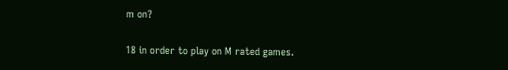m on?

18 in order to play on M rated games.